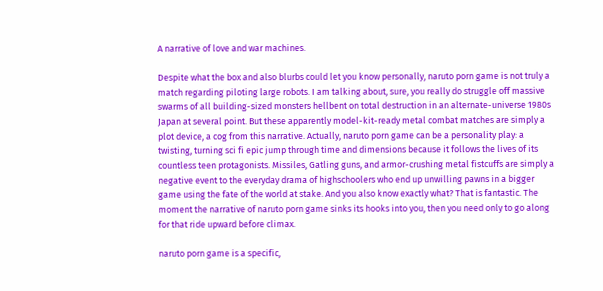A narrative of love and war machines.

Despite what the box and also blurbs could let you know personally, naruto porn game is not truly a match regarding piloting large robots. I am talking about, sure, you really do struggle off massive swarms of all building-sized monsters hellbent on total destruction in an alternate-universe 1980s Japan at several point. But these apparently model-kit-ready metal combat matches are simply a plot device, a cog from this narrative. Actually, naruto porn game can be a personality play: a twisting, turning sci fi epic jump through time and dimensions because it follows the lives of its countless teen protagonists. Missiles, Gatling guns, and armor-crushing metal fistcuffs are simply a negative event to the everyday drama of highschoolers who end up unwilling pawns in a bigger game using the fate of the world at stake. And you also know exactly what? That is fantastic. The moment the narrative of naruto porn game sinks its hooks into you, then you need only to go along for that ride upward before climax.

naruto porn game is a specific,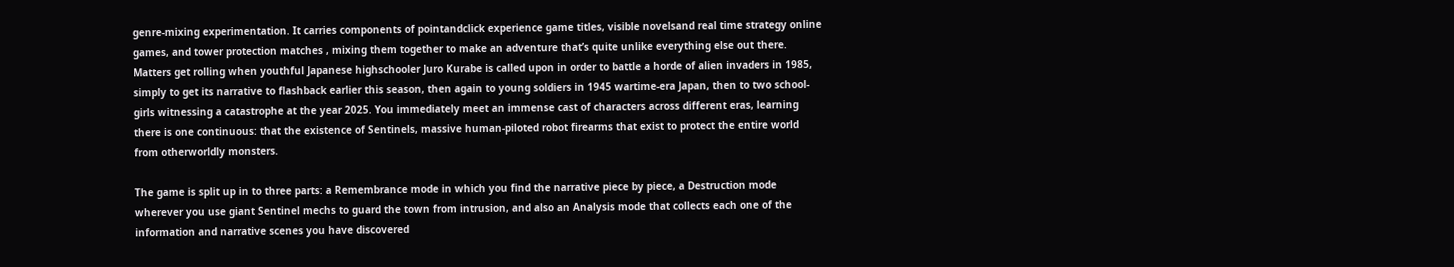genre-mixing experimentation. It carries components of pointandclick experience game titles, visible novelsand real time strategy online games, and tower protection matches , mixing them together to make an adventure that’s quite unlike everything else out there. Matters get rolling when youthful Japanese highschooler Juro Kurabe is called upon in order to battle a horde of alien invaders in 1985, simply to get its narrative to flashback earlier this season, then again to young soldiers in 1945 wartime-era Japan, then to two school-girls witnessing a catastrophe at the year 2025. You immediately meet an immense cast of characters across different eras, learning there is one continuous: that the existence of Sentinels, massive human-piloted robot firearms that exist to protect the entire world from otherworldly monsters.

The game is split up in to three parts: a Remembrance mode in which you find the narrative piece by piece, a Destruction mode wherever you use giant Sentinel mechs to guard the town from intrusion, and also an Analysis mode that collects each one of the information and narrative scenes you have discovered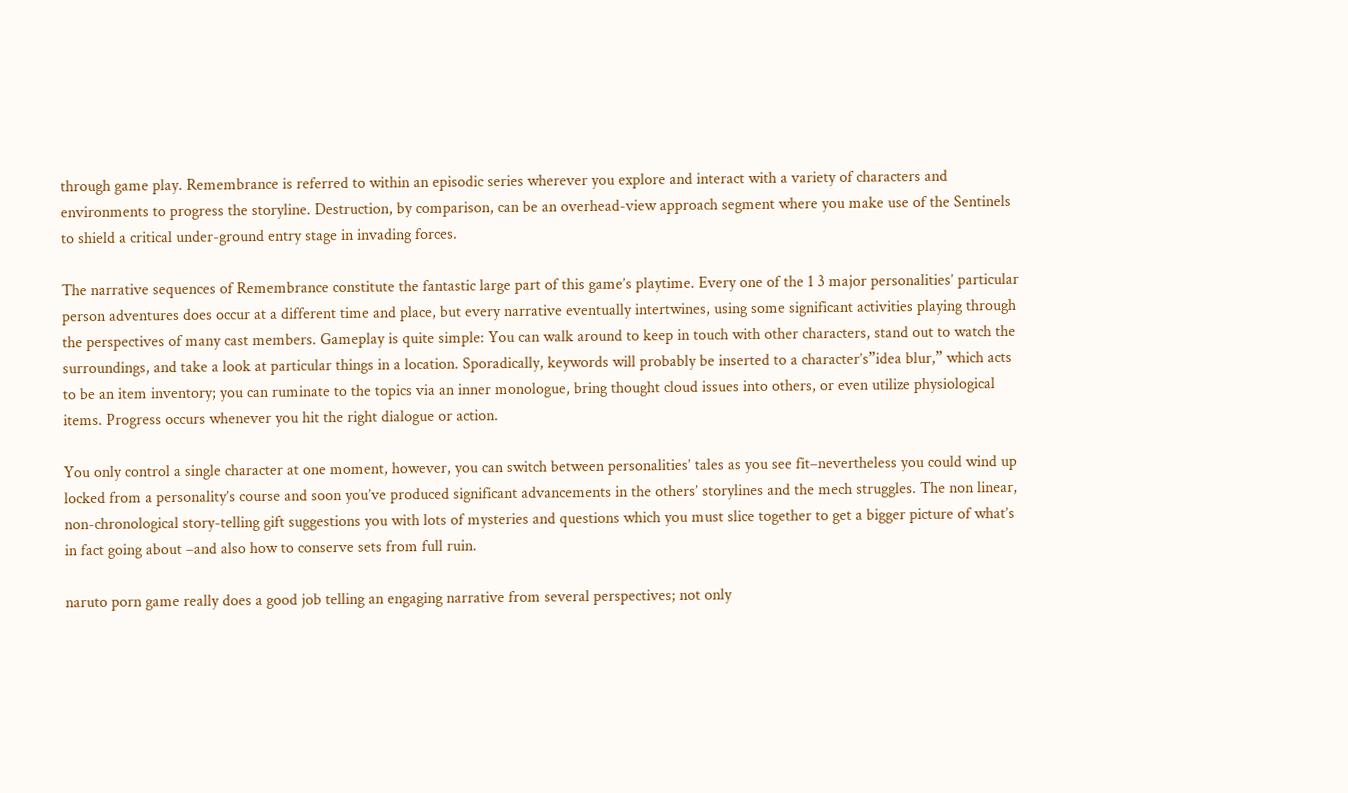through game play. Remembrance is referred to within an episodic series wherever you explore and interact with a variety of characters and environments to progress the storyline. Destruction, by comparison, can be an overhead-view approach segment where you make use of the Sentinels to shield a critical under-ground entry stage in invading forces.

The narrative sequences of Remembrance constitute the fantastic large part of this game’s playtime. Every one of the 1 3 major personalities’ particular person adventures does occur at a different time and place, but every narrative eventually intertwines, using some significant activities playing through the perspectives of many cast members. Gameplay is quite simple: You can walk around to keep in touch with other characters, stand out to watch the surroundings, and take a look at particular things in a location. Sporadically, keywords will probably be inserted to a character’s”idea blur,” which acts to be an item inventory; you can ruminate to the topics via an inner monologue, bring thought cloud issues into others, or even utilize physiological items. Progress occurs whenever you hit the right dialogue or action.

You only control a single character at one moment, however, you can switch between personalities’ tales as you see fit–nevertheless you could wind up locked from a personality’s course and soon you’ve produced significant advancements in the others’ storylines and the mech struggles. The non linear, non-chronological story-telling gift suggestions you with lots of mysteries and questions which you must slice together to get a bigger picture of what’s in fact going about –and also how to conserve sets from full ruin.

naruto porn game really does a good job telling an engaging narrative from several perspectives; not only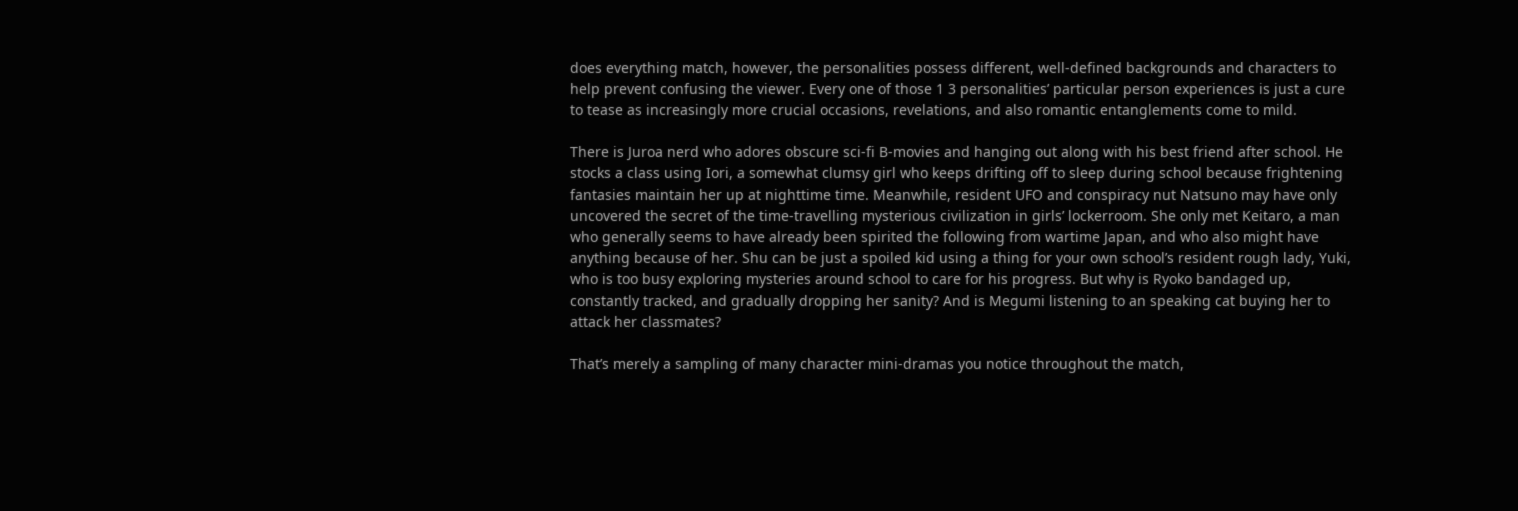does everything match, however, the personalities possess different, well-defined backgrounds and characters to help prevent confusing the viewer. Every one of those 1 3 personalities’ particular person experiences is just a cure to tease as increasingly more crucial occasions, revelations, and also romantic entanglements come to mild.

There is Juroa nerd who adores obscure sci-fi B-movies and hanging out along with his best friend after school. He stocks a class using Iori, a somewhat clumsy girl who keeps drifting off to sleep during school because frightening fantasies maintain her up at nighttime time. Meanwhile, resident UFO and conspiracy nut Natsuno may have only uncovered the secret of the time-travelling mysterious civilization in girls’ lockerroom. She only met Keitaro, a man who generally seems to have already been spirited the following from wartime Japan, and who also might have anything because of her. Shu can be just a spoiled kid using a thing for your own school’s resident rough lady, Yuki, who is too busy exploring mysteries around school to care for his progress. But why is Ryoko bandaged up, constantly tracked, and gradually dropping her sanity? And is Megumi listening to an speaking cat buying her to attack her classmates?

That’s merely a sampling of many character mini-dramas you notice throughout the match,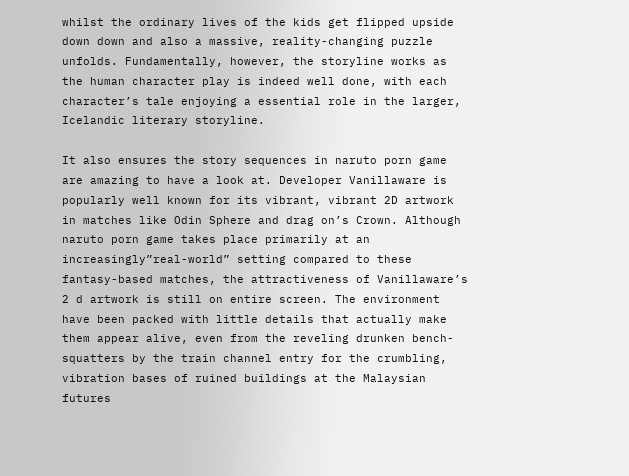whilst the ordinary lives of the kids get flipped upside down down and also a massive, reality-changing puzzle unfolds. Fundamentally, however, the storyline works as the human character play is indeed well done, with each character’s tale enjoying a essential role in the larger, Icelandic literary storyline.

It also ensures the story sequences in naruto porn game are amazing to have a look at. Developer Vanillaware is popularly well known for its vibrant, vibrant 2D artwork in matches like Odin Sphere and drag on’s Crown. Although naruto porn game takes place primarily at an increasingly”real-world” setting compared to these fantasy-based matches, the attractiveness of Vanillaware’s 2 d artwork is still on entire screen. The environment have been packed with little details that actually make them appear alive, even from the reveling drunken bench-squatters by the train channel entry for the crumbling, vibration bases of ruined buildings at the Malaysian futures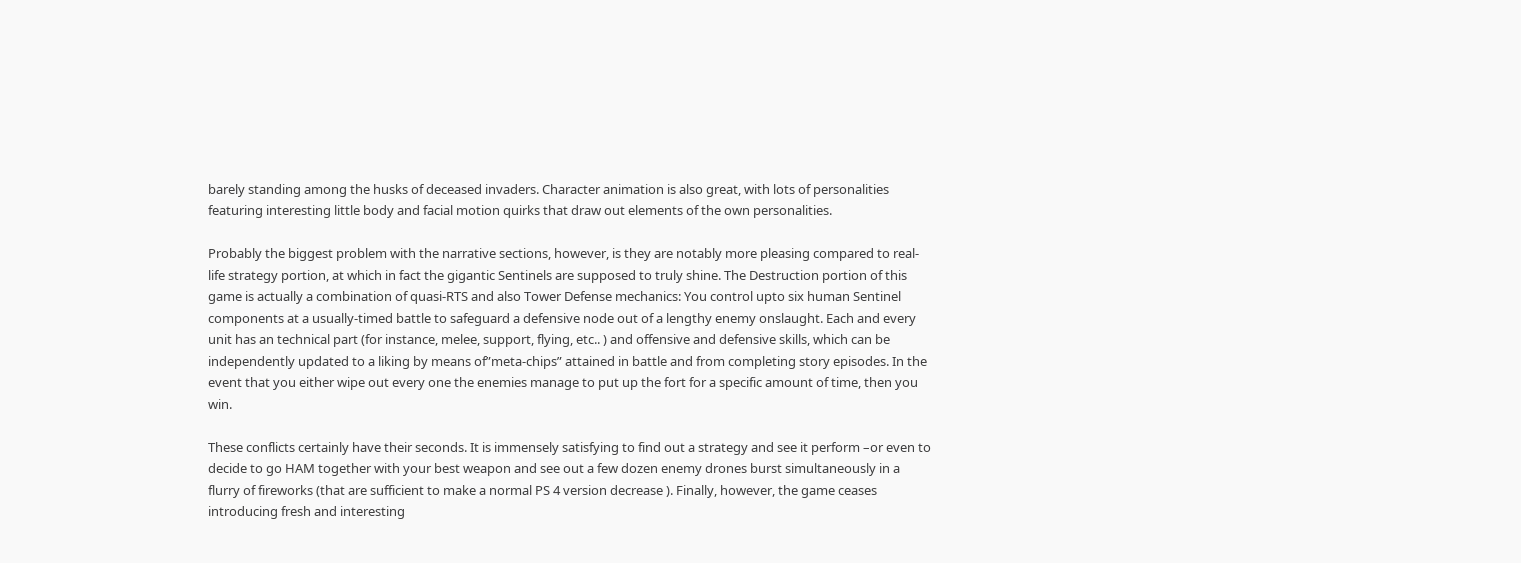barely standing among the husks of deceased invaders. Character animation is also great, with lots of personalities featuring interesting little body and facial motion quirks that draw out elements of the own personalities.

Probably the biggest problem with the narrative sections, however, is they are notably more pleasing compared to real-life strategy portion, at which in fact the gigantic Sentinels are supposed to truly shine. The Destruction portion of this game is actually a combination of quasi-RTS and also Tower Defense mechanics: You control upto six human Sentinel components at a usually-timed battle to safeguard a defensive node out of a lengthy enemy onslaught. Each and every unit has an technical part (for instance, melee, support, flying, etc.. ) and offensive and defensive skills, which can be independently updated to a liking by means of”meta-chips” attained in battle and from completing story episodes. In the event that you either wipe out every one the enemies manage to put up the fort for a specific amount of time, then you win.

These conflicts certainly have their seconds. It is immensely satisfying to find out a strategy and see it perform –or even to decide to go HAM together with your best weapon and see out a few dozen enemy drones burst simultaneously in a flurry of fireworks (that are sufficient to make a normal PS 4 version decrease ). Finally, however, the game ceases introducing fresh and interesting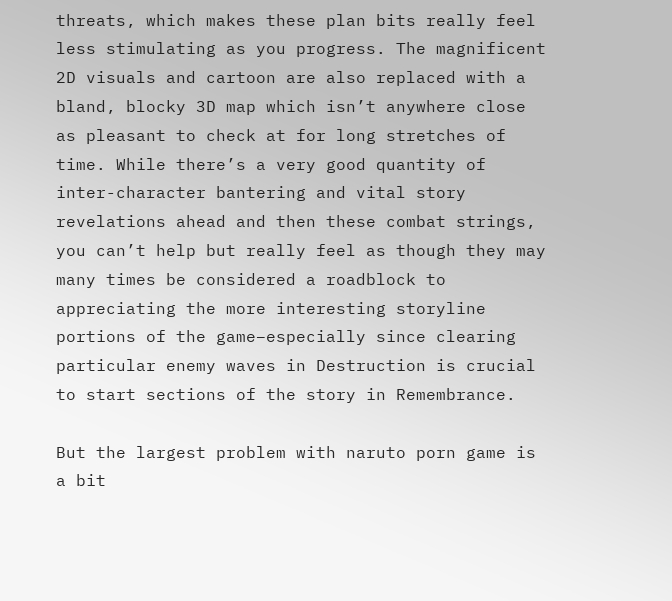threats, which makes these plan bits really feel less stimulating as you progress. The magnificent 2D visuals and cartoon are also replaced with a bland, blocky 3D map which isn’t anywhere close as pleasant to check at for long stretches of time. While there’s a very good quantity of inter-character bantering and vital story revelations ahead and then these combat strings, you can’t help but really feel as though they may many times be considered a roadblock to appreciating the more interesting storyline portions of the game–especially since clearing particular enemy waves in Destruction is crucial to start sections of the story in Remembrance.

But the largest problem with naruto porn game is a bit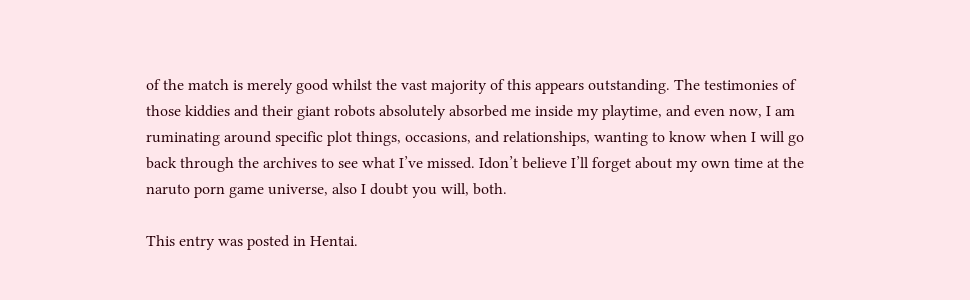of the match is merely good whilst the vast majority of this appears outstanding. The testimonies of those kiddies and their giant robots absolutely absorbed me inside my playtime, and even now, I am ruminating around specific plot things, occasions, and relationships, wanting to know when I will go back through the archives to see what I’ve missed. Idon’t believe I’ll forget about my own time at the naruto porn game universe, also I doubt you will, both.

This entry was posted in Hentai.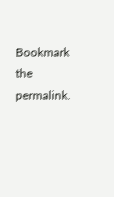Bookmark the permalink.